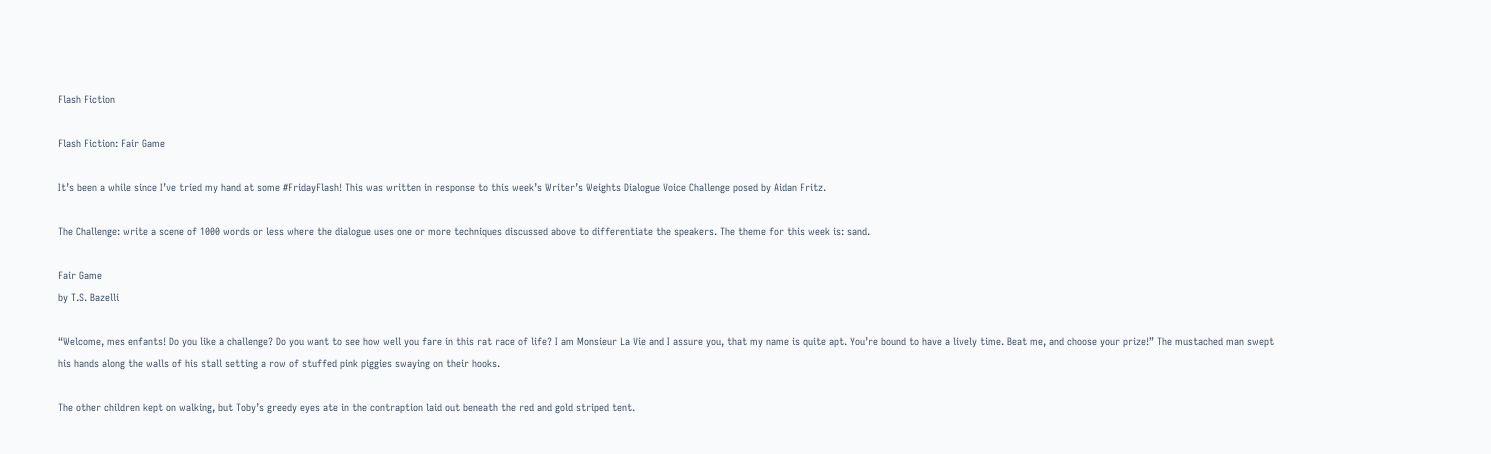Flash Fiction

Flash Fiction: Fair Game

It’s been a while since I’ve tried my hand at some #FridayFlash! This was written in response to this week’s Writer’s Weights Dialogue Voice Challenge posed by Aidan Fritz.

The Challenge: write a scene of 1000 words or less where the dialogue uses one or more techniques discussed above to differentiate the speakers. The theme for this week is: sand.

Fair Game
by T.S. Bazelli

“Welcome, mes enfants! Do you like a challenge? Do you want to see how well you fare in this rat race of life? I am Monsieur La Vie and I assure you, that my name is quite apt. You’re bound to have a lively time. Beat me, and choose your prize!” The mustached man swept his hands along the walls of his stall setting a row of stuffed pink piggies swaying on their hooks.

The other children kept on walking, but Toby’s greedy eyes ate in the contraption laid out beneath the red and gold striped tent.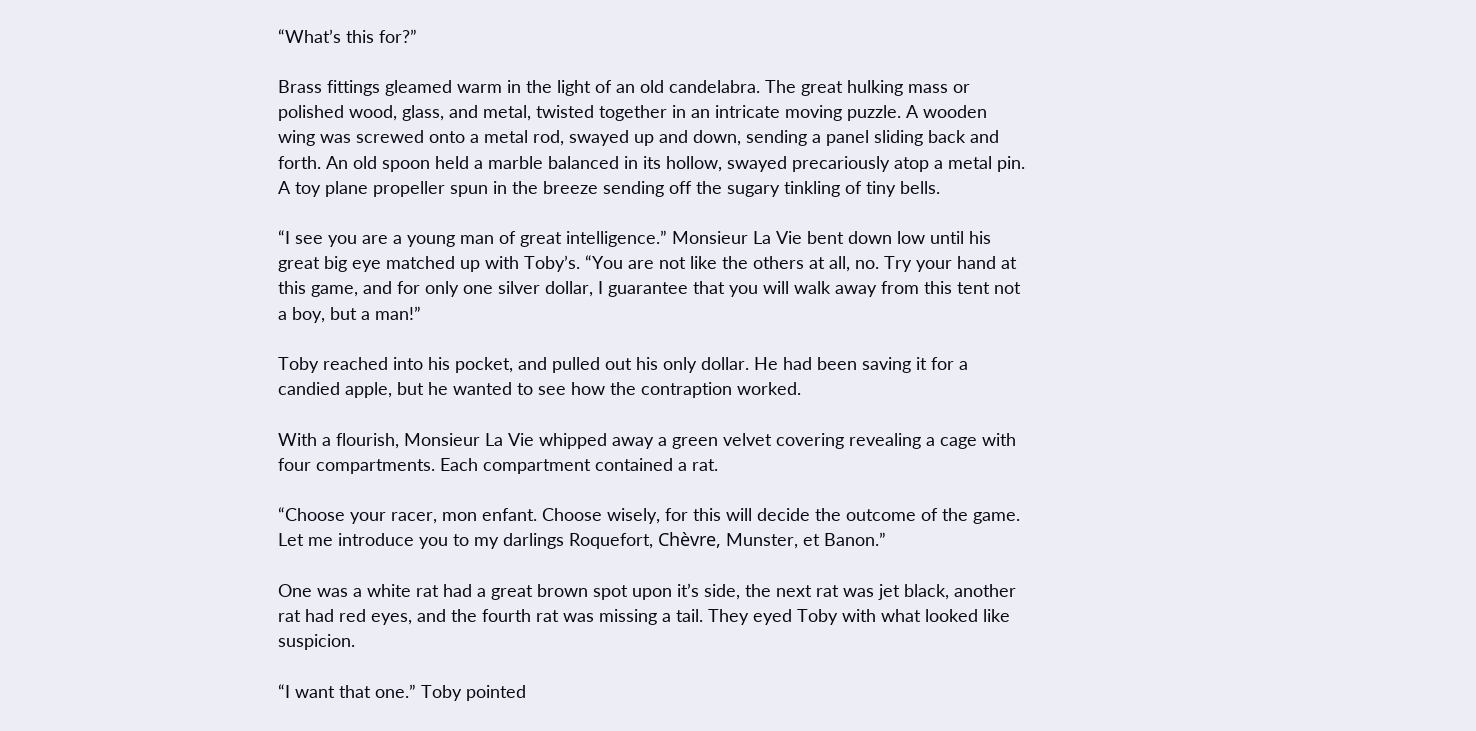“What’s this for?”

Brass fittings gleamed warm in the light of an old candelabra. The great hulking mass or polished wood, glass, and metal, twisted together in an intricate moving puzzle. A wooden wing was screwed onto a metal rod, swayed up and down, sending a panel sliding back and forth. An old spoon held a marble balanced in its hollow, swayed precariously atop a metal pin. A toy plane propeller spun in the breeze sending off the sugary tinkling of tiny bells.

“I see you are a young man of great intelligence.” Monsieur La Vie bent down low until his great big eye matched up with Toby’s. “You are not like the others at all, no. Try your hand at this game, and for only one silver dollar, I guarantee that you will walk away from this tent not a boy, but a man!”

Toby reached into his pocket, and pulled out his only dollar. He had been saving it for a candied apple, but he wanted to see how the contraption worked.

With a flourish, Monsieur La Vie whipped away a green velvet covering revealing a cage with four compartments. Each compartment contained a rat.

“Choose your racer, mon enfant. Choose wisely, for this will decide the outcome of the game. Let me introduce you to my darlings Roquefort, Chèvre, Munster, et Banon.”

One was a white rat had a great brown spot upon it’s side, the next rat was jet black, another rat had red eyes, and the fourth rat was missing a tail. They eyed Toby with what looked like suspicion.

“I want that one.” Toby pointed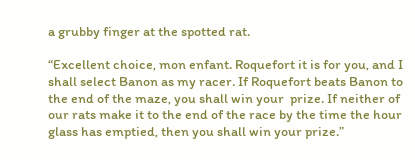a grubby finger at the spotted rat.

“Excellent choice, mon enfant. Roquefort it is for you, and I shall select Banon as my racer. If Roquefort beats Banon to the end of the maze, you shall win your  prize. If neither of our rats make it to the end of the race by the time the hour glass has emptied, then you shall win your prize.”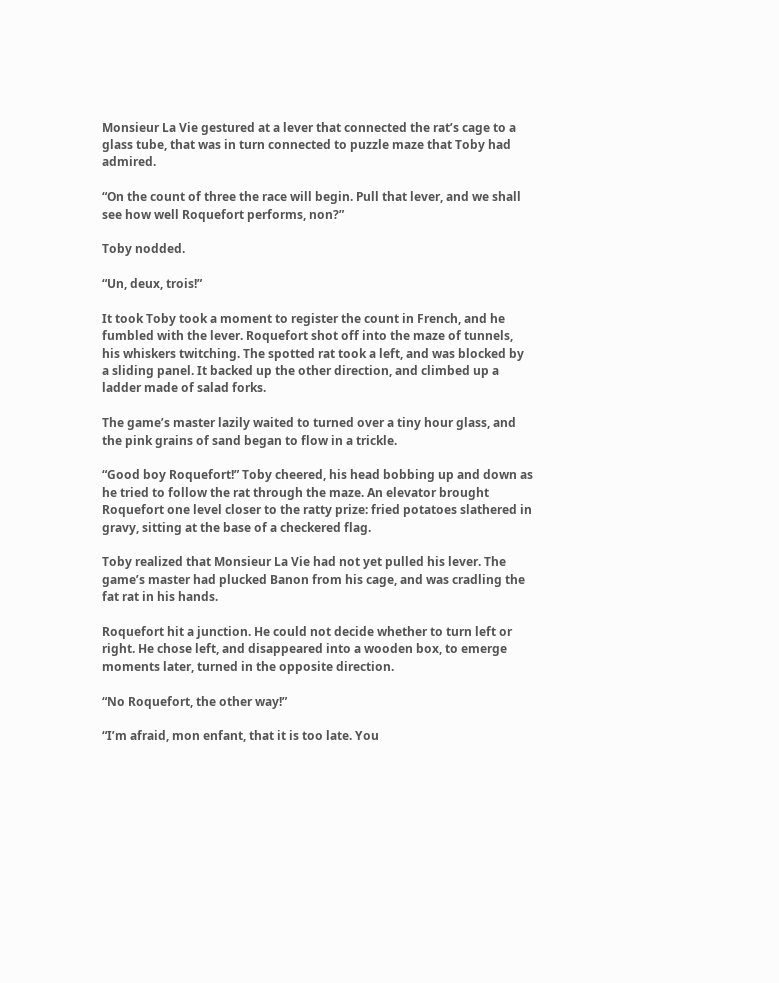Monsieur La Vie gestured at a lever that connected the rat’s cage to a glass tube, that was in turn connected to puzzle maze that Toby had admired.

“On the count of three the race will begin. Pull that lever, and we shall see how well Roquefort performs, non?”

Toby nodded.

“Un, deux, trois!”

It took Toby took a moment to register the count in French, and he fumbled with the lever. Roquefort shot off into the maze of tunnels, his whiskers twitching. The spotted rat took a left, and was blocked by a sliding panel. It backed up the other direction, and climbed up a ladder made of salad forks.

The game’s master lazily waited to turned over a tiny hour glass, and the pink grains of sand began to flow in a trickle.

“Good boy Roquefort!” Toby cheered, his head bobbing up and down as he tried to follow the rat through the maze. An elevator brought Roquefort one level closer to the ratty prize: fried potatoes slathered in gravy, sitting at the base of a checkered flag.

Toby realized that Monsieur La Vie had not yet pulled his lever. The game’s master had plucked Banon from his cage, and was cradling the fat rat in his hands.

Roquefort hit a junction. He could not decide whether to turn left or right. He chose left, and disappeared into a wooden box, to emerge moments later, turned in the opposite direction.

“No Roquefort, the other way!”

“I’m afraid, mon enfant, that it is too late. You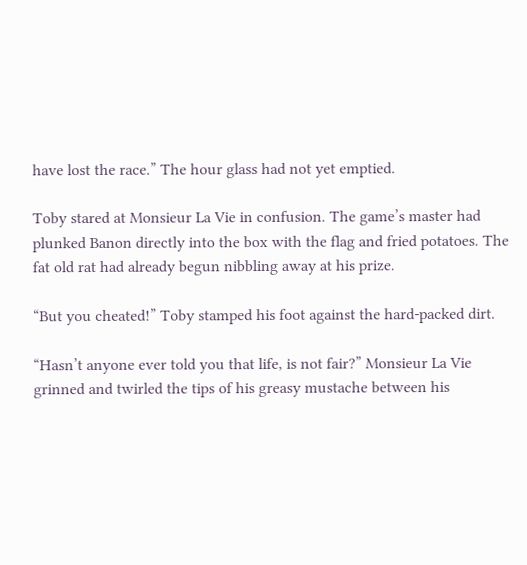have lost the race.” The hour glass had not yet emptied.

Toby stared at Monsieur La Vie in confusion. The game’s master had plunked Banon directly into the box with the flag and fried potatoes. The fat old rat had already begun nibbling away at his prize.

“But you cheated!” Toby stamped his foot against the hard-packed dirt.

“Hasn’t anyone ever told you that life, is not fair?” Monsieur La Vie grinned and twirled the tips of his greasy mustache between his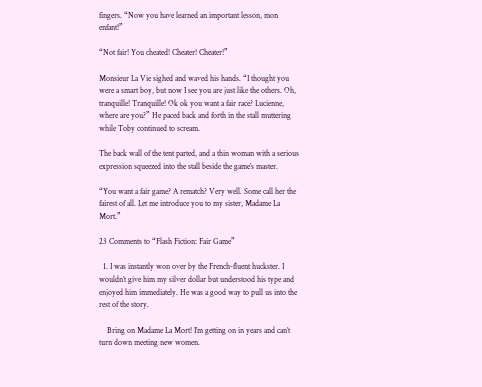fingers. “Now you have learned an important lesson, mon enfant!”

“Not fair! You cheated! Cheater! Cheater!”

Monsieur La Vie sighed and waved his hands. “I thought you were a smart boy, but now I see you are just like the others. Oh, tranquille! Tranquille! Ok ok you want a fair race? Lucienne, where are you?” He paced back and forth in the stall muttering while Toby continued to scream.

The back wall of the tent parted, and a thin woman with a serious expression squeezed into the stall beside the game’s master.

“You want a fair game? A rematch? Very well. Some call her the fairest of all. Let me introduce you to my sister, Madame La Mort.”

23 Comments to “Flash Fiction: Fair Game”

  1. I was instantly won over by the French-fluent huckster. I wouldn’t give him my silver dollar but understood his type and enjoyed him immediately. He was a good way to pull us into the rest of the story.

    Bring on Madame La Mort! I’m getting on in years and can’t turn down meeting new women.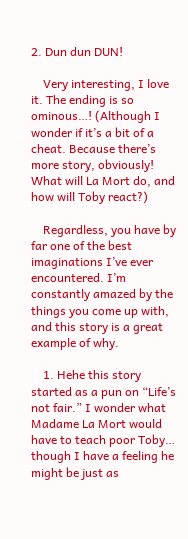2. Dun dun DUN!

    Very interesting, I love it. The ending is so ominous…! (Although I wonder if it’s a bit of a cheat. Because there’s more story, obviously! What will La Mort do, and how will Toby react?)

    Regardless, you have by far one of the best imaginations I’ve ever encountered. I’m constantly amazed by the things you come up with, and this story is a great example of why.

    1. Hehe this story started as a pun on “Life’s not fair.” I wonder what Madame La Mort would have to teach poor Toby… though I have a feeling he might be just as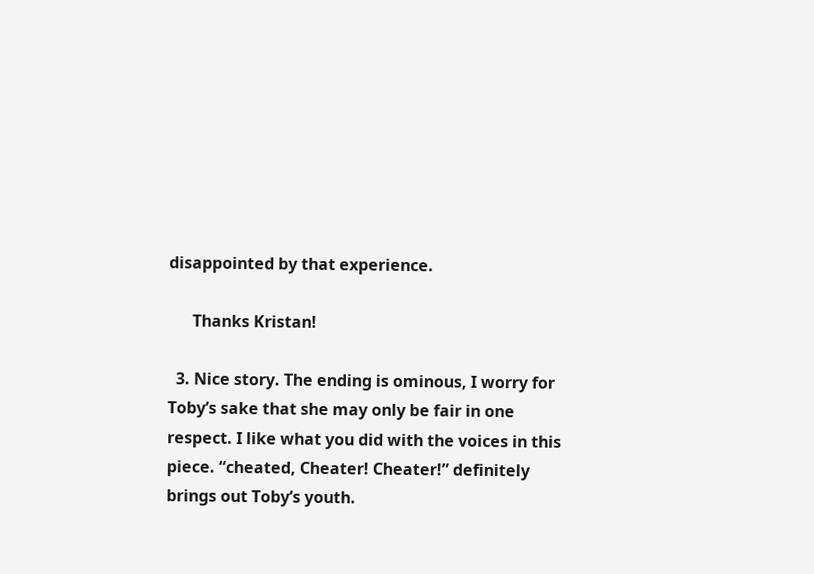disappointed by that experience.

      Thanks Kristan!

  3. Nice story. The ending is ominous, I worry for Toby’s sake that she may only be fair in one respect. I like what you did with the voices in this piece. “cheated, Cheater! Cheater!” definitely brings out Toby’s youth.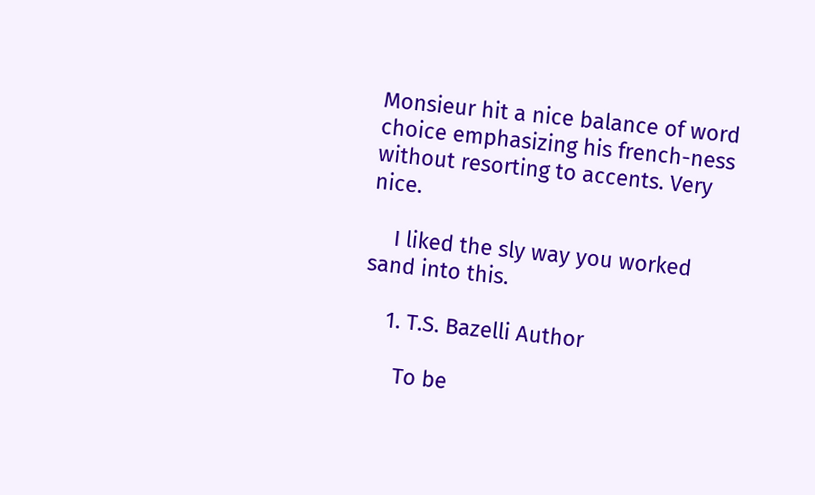Monsieur hit a nice balance of word choice emphasizing his french-ness without resorting to accents. Very nice.

    I liked the sly way you worked sand into this.

    1. T.S. Bazelli Author

      To be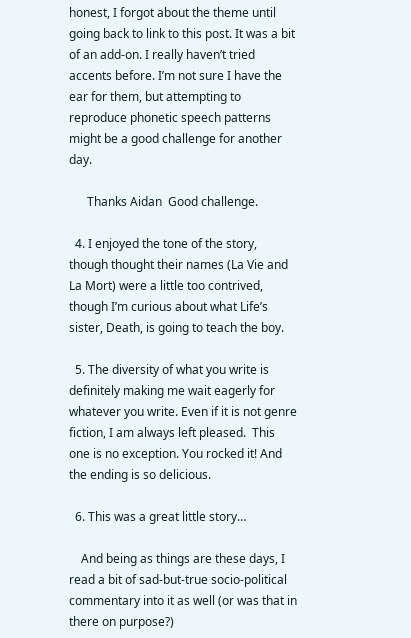honest, I forgot about the theme until going back to link to this post. It was a bit of an add-on. I really haven’t tried accents before. I’m not sure I have the ear for them, but attempting to reproduce phonetic speech patterns might be a good challenge for another day.

      Thanks Aidan  Good challenge.

  4. I enjoyed the tone of the story, though thought their names (La Vie and La Mort) were a little too contrived, though I’m curious about what Life’s sister, Death, is going to teach the boy.

  5. The diversity of what you write is definitely making me wait eagerly for whatever you write. Even if it is not genre fiction, I am always left pleased.  This one is no exception. You rocked it! And the ending is so delicious.

  6. This was a great little story…

    And being as things are these days, I read a bit of sad-but-true socio-political commentary into it as well (or was that in there on purpose?)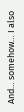And… somehow… I also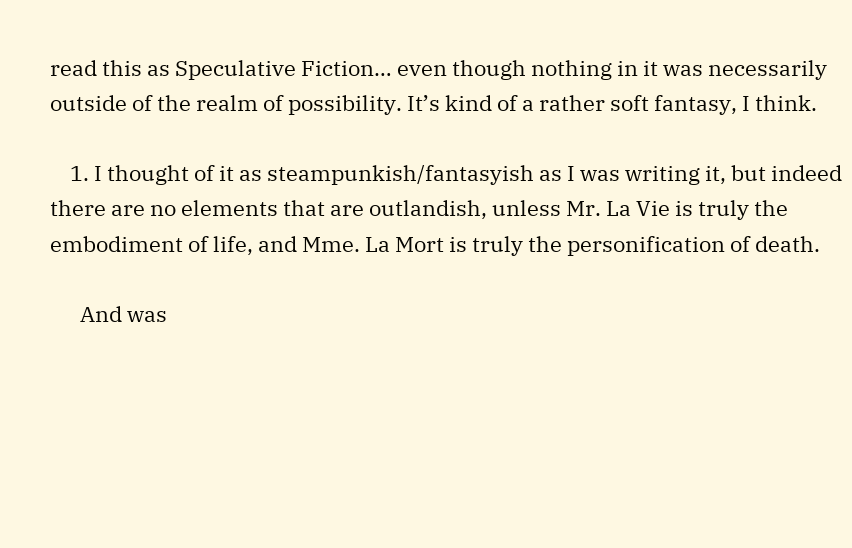read this as Speculative Fiction… even though nothing in it was necessarily outside of the realm of possibility. It’s kind of a rather soft fantasy, I think.

    1. I thought of it as steampunkish/fantasyish as I was writing it, but indeed there are no elements that are outlandish, unless Mr. La Vie is truly the embodiment of life, and Mme. La Mort is truly the personification of death.

      And was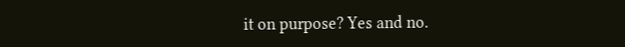it on purpose? Yes and no.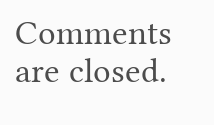Comments are closed.